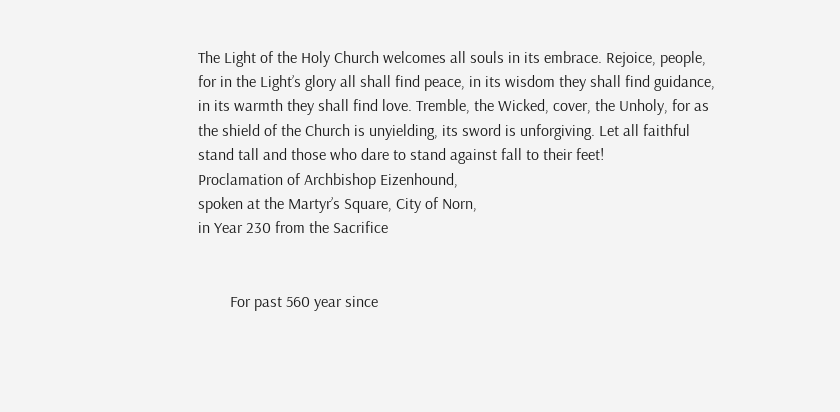The Light of the Holy Church welcomes all souls in its embrace. Rejoice, people, for in the Light’s glory all shall find peace, in its wisdom they shall find guidance, in its warmth they shall find love. Tremble, the Wicked, cover, the Unholy, for as the shield of the Church is unyielding, its sword is unforgiving. Let all faithful stand tall and those who dare to stand against fall to their feet!
Proclamation of Archbishop Eizenhound,
spoken at the Martyr’s Square, City of Norn,
in Year 230 from the Sacrifice


        For past 560 year since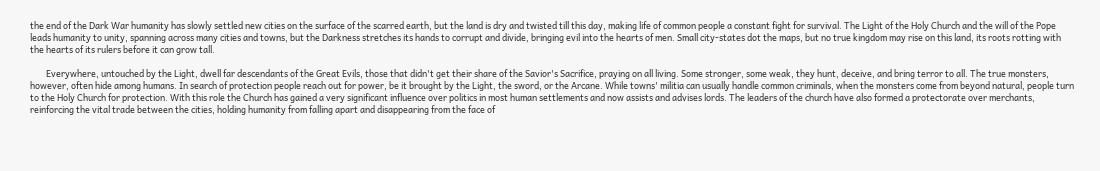the end of the Dark War humanity has slowly settled new cities on the surface of the scarred earth, but the land is dry and twisted till this day, making life of common people a constant fight for survival. The Light of the Holy Church and the will of the Pope leads humanity to unity, spanning across many cities and towns, but the Darkness stretches its hands to corrupt and divide, bringing evil into the hearts of men. Small city-states dot the maps, but no true kingdom may rise on this land, its roots rotting with the hearts of its rulers before it can grow tall.

        Everywhere, untouched by the Light, dwell far descendants of the Great Evils, those that didn't get their share of the Savior's Sacrifice, praying on all living. Some stronger, some weak, they hunt, deceive, and bring terror to all. The true monsters, however, often hide among humans. In search of protection people reach out for power, be it brought by the Light, the sword, or the Arcane. While towns' militia can usually handle common criminals, when the monsters come from beyond natural, people turn to the Holy Church for protection. With this role the Church has gained a very significant influence over politics in most human settlements and now assists and advises lords. The leaders of the church have also formed a protectorate over merchants, reinforcing the vital trade between the cities, holding humanity from falling apart and disappearing from the face of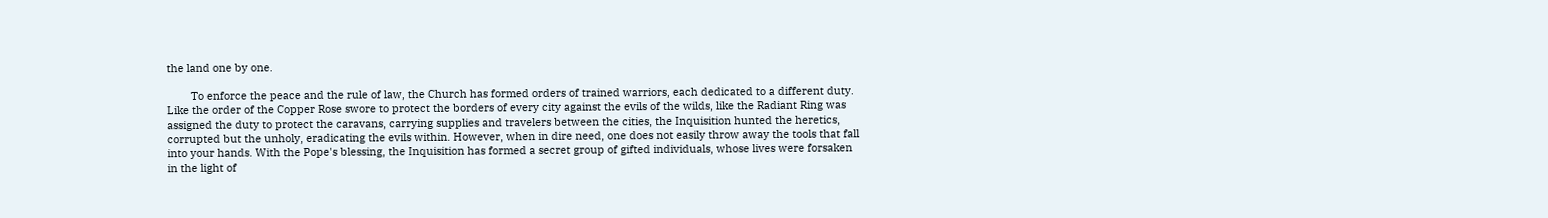the land one by one.

        To enforce the peace and the rule of law, the Church has formed orders of trained warriors, each dedicated to a different duty. Like the order of the Copper Rose swore to protect the borders of every city against the evils of the wilds, like the Radiant Ring was assigned the duty to protect the caravans, carrying supplies and travelers between the cities, the Inquisition hunted the heretics, corrupted but the unholy, eradicating the evils within. However, when in dire need, one does not easily throw away the tools that fall into your hands. With the Pope's blessing, the Inquisition has formed a secret group of gifted individuals, whose lives were forsaken in the light of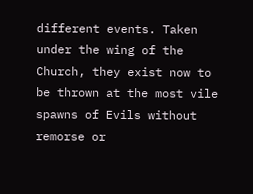different events. Taken under the wing of the Church, they exist now to be thrown at the most vile spawns of Evils without remorse or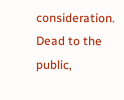consideration. Dead to the public,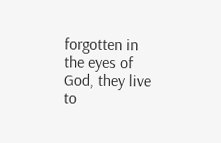forgotten in the eyes of God, they live to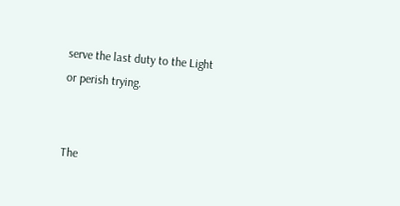serve the last duty to the Light or perish trying.


The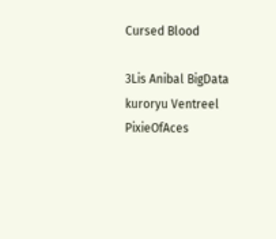Cursed Blood

3Lis Anibal BigData kuroryu Ventreel PixieOfAces